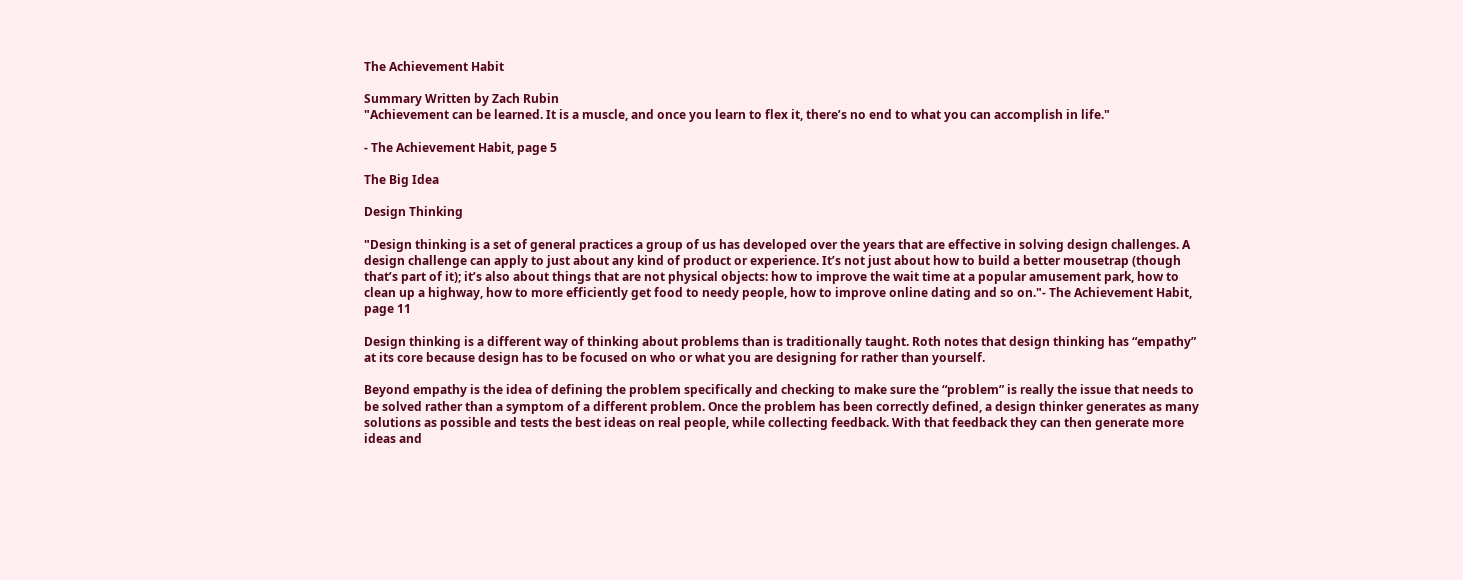The Achievement Habit

Summary Written by Zach Rubin
"Achievement can be learned. It is a muscle, and once you learn to flex it, there’s no end to what you can accomplish in life."

- The Achievement Habit, page 5

The Big Idea

Design Thinking

"Design thinking is a set of general practices a group of us has developed over the years that are effective in solving design challenges. A design challenge can apply to just about any kind of product or experience. It’s not just about how to build a better mousetrap (though that’s part of it); it’s also about things that are not physical objects: how to improve the wait time at a popular amusement park, how to clean up a highway, how to more efficiently get food to needy people, how to improve online dating and so on."- The Achievement Habit, page 11

Design thinking is a different way of thinking about problems than is traditionally taught. Roth notes that design thinking has “empathy” at its core because design has to be focused on who or what you are designing for rather than yourself.

Beyond empathy is the idea of defining the problem specifically and checking to make sure the “problem” is really the issue that needs to be solved rather than a symptom of a different problem. Once the problem has been correctly defined, a design thinker generates as many solutions as possible and tests the best ideas on real people, while collecting feedback. With that feedback they can then generate more ideas and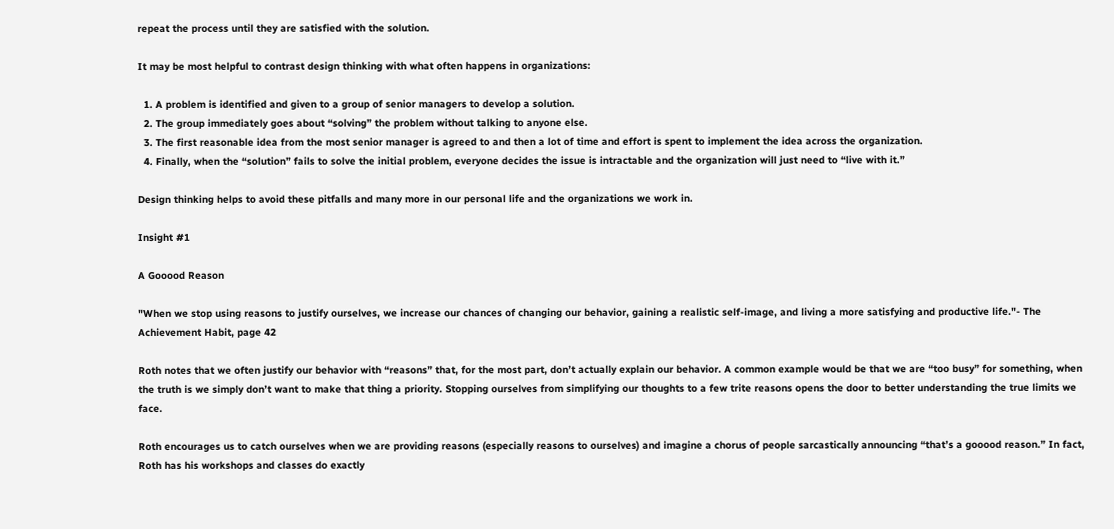repeat the process until they are satisfied with the solution.

It may be most helpful to contrast design thinking with what often happens in organizations:

  1. A problem is identified and given to a group of senior managers to develop a solution.
  2. The group immediately goes about “solving” the problem without talking to anyone else.
  3. The first reasonable idea from the most senior manager is agreed to and then a lot of time and effort is spent to implement the idea across the organization.
  4. Finally, when the “solution” fails to solve the initial problem, everyone decides the issue is intractable and the organization will just need to “live with it.”

Design thinking helps to avoid these pitfalls and many more in our personal life and the organizations we work in.

Insight #1

A Gooood Reason

"When we stop using reasons to justify ourselves, we increase our chances of changing our behavior, gaining a realistic self-image, and living a more satisfying and productive life."- The Achievement Habit, page 42

Roth notes that we often justify our behavior with “reasons” that, for the most part, don’t actually explain our behavior. A common example would be that we are “too busy” for something, when the truth is we simply don’t want to make that thing a priority. Stopping ourselves from simplifying our thoughts to a few trite reasons opens the door to better understanding the true limits we face.

Roth encourages us to catch ourselves when we are providing reasons (especially reasons to ourselves) and imagine a chorus of people sarcastically announcing “that’s a gooood reason.” In fact, Roth has his workshops and classes do exactly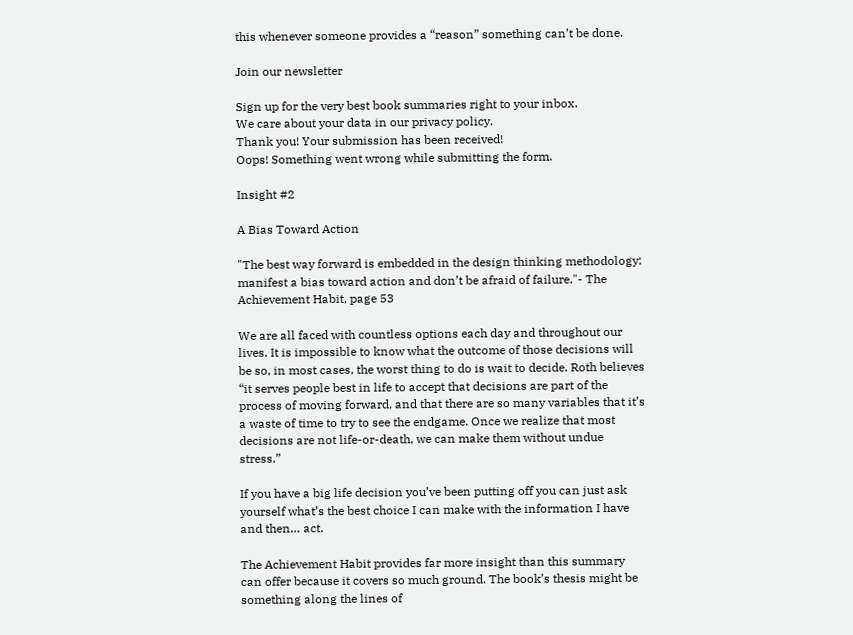this whenever someone provides a “reason” something can’t be done.

Join our newsletter

Sign up for the very best book summaries right to your inbox.
We care about your data in our privacy policy.
Thank you! Your submission has been received!
Oops! Something went wrong while submitting the form.

Insight #2

A Bias Toward Action

"The best way forward is embedded in the design thinking methodology: manifest a bias toward action and don’t be afraid of failure."- The Achievement Habit, page 53

We are all faced with countless options each day and throughout our lives. It is impossible to know what the outcome of those decisions will be so, in most cases, the worst thing to do is wait to decide. Roth believes “it serves people best in life to accept that decisions are part of the process of moving forward, and that there are so many variables that it’s a waste of time to try to see the endgame. Once we realize that most decisions are not life-or-death, we can make them without undue stress.”

If you have a big life decision you’ve been putting off you can just ask yourself what’s the best choice I can make with the information I have and then… act.

The Achievement Habit provides far more insight than this summary can offer because it covers so much ground. The book’s thesis might be something along the lines of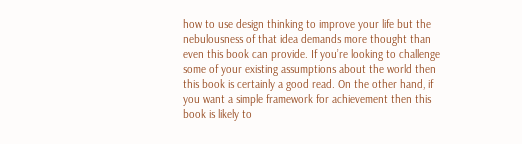how to use design thinking to improve your life but the nebulousness of that idea demands more thought than even this book can provide. If you’re looking to challenge some of your existing assumptions about the world then this book is certainly a good read. On the other hand, if you want a simple framework for achievement then this book is likely to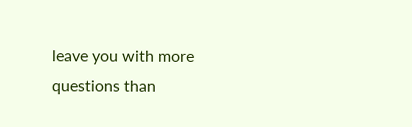leave you with more questions than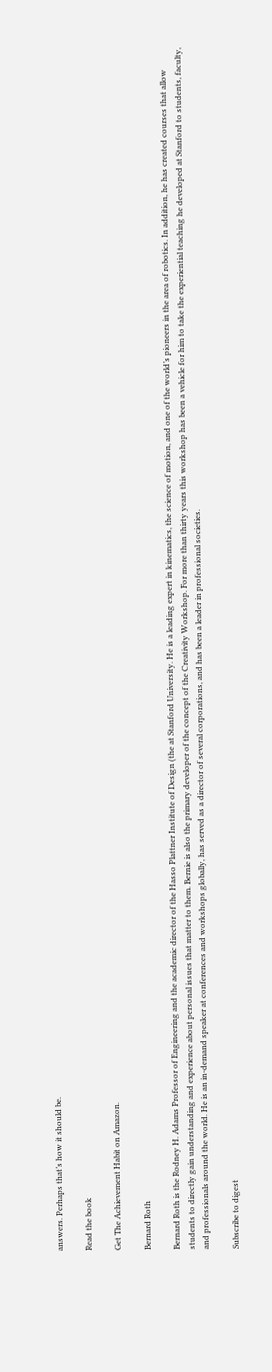answers. Perhaps that’s how it should be.

Read the book

Get The Achievement Habit on Amazon.

Bernard Roth

Bernard Roth is the Rodney H. Adams Professor of Engineering and the academic director of the Hasso Plattner Institute of Design (the at Stanford University. He is a leading expert in kinematics, the science of motion, and one of the world’s pioneers in the area of robotics. In addition, he has created courses that allow students to directly gain understanding and experience about personal issues that matter to them. Bernie is also the primary developer of the concept of the Creativity Workshop. For more than thirty years this workshop has been a vehicle for him to take the experiential teaching he developed at Stanford to students, faculty, and professionals around the world. He is an in-demand speaker at conferences and workshops globally, has served as a director of several corporations, and has been a leader in professional societies.

Subscribe to digest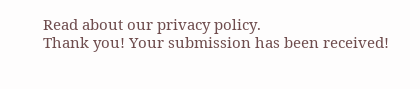Read about our privacy policy.
Thank you! Your submission has been received!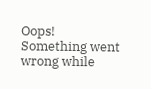Oops! Something went wrong while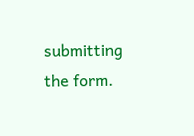submitting the form.